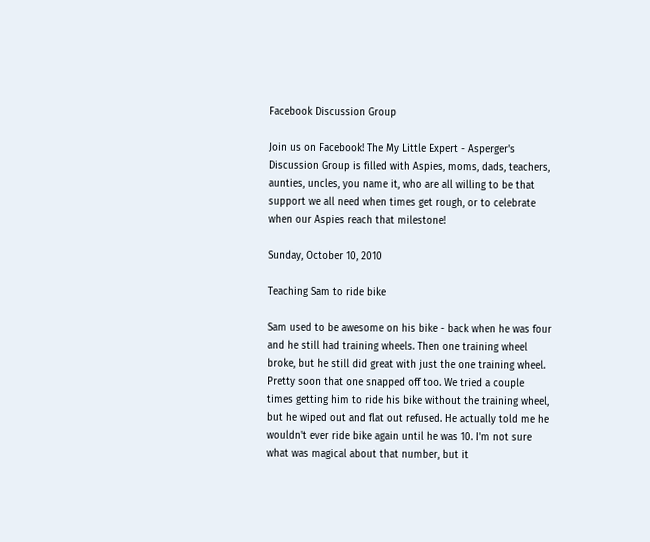Facebook Discussion Group

Join us on Facebook! The My Little Expert - Asperger's Discussion Group is filled with Aspies, moms, dads, teachers, aunties, uncles, you name it, who are all willing to be that support we all need when times get rough, or to celebrate when our Aspies reach that milestone!

Sunday, October 10, 2010

Teaching Sam to ride bike

Sam used to be awesome on his bike - back when he was four and he still had training wheels. Then one training wheel broke, but he still did great with just the one training wheel. Pretty soon that one snapped off too. We tried a couple times getting him to ride his bike without the training wheel, but he wiped out and flat out refused. He actually told me he wouldn't ever ride bike again until he was 10. I'm not sure what was magical about that number, but it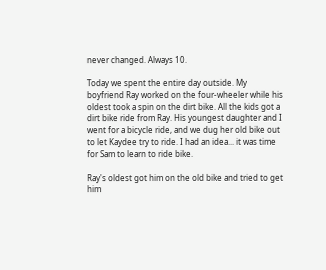never changed. Always 10.

Today we spent the entire day outside. My boyfriend Ray worked on the four-wheeler while his oldest took a spin on the dirt bike. All the kids got a dirt bike ride from Ray. His youngest daughter and I went for a bicycle ride, and we dug her old bike out to let Kaydee try to ride. I had an idea... it was time for Sam to learn to ride bike.

Ray's oldest got him on the old bike and tried to get him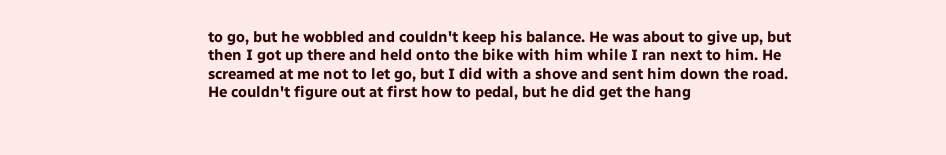to go, but he wobbled and couldn't keep his balance. He was about to give up, but then I got up there and held onto the bike with him while I ran next to him. He screamed at me not to let go, but I did with a shove and sent him down the road. He couldn't figure out at first how to pedal, but he did get the hang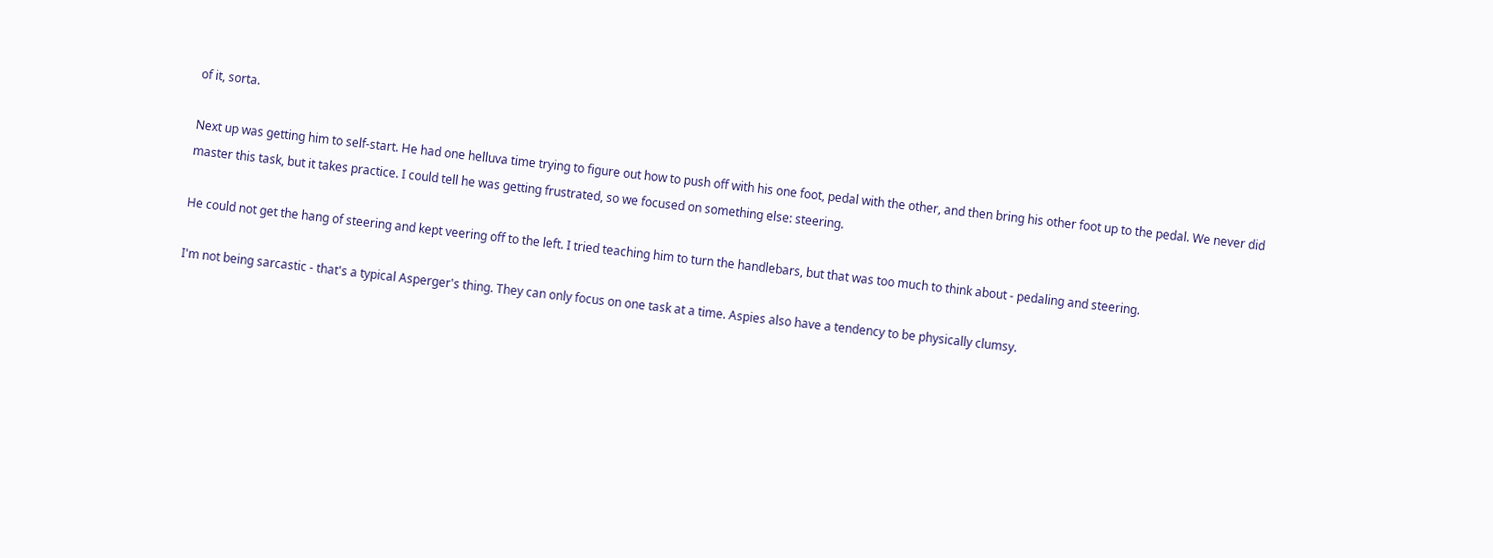of it, sorta.

Next up was getting him to self-start. He had one helluva time trying to figure out how to push off with his one foot, pedal with the other, and then bring his other foot up to the pedal. We never did master this task, but it takes practice. I could tell he was getting frustrated, so we focused on something else: steering.

He could not get the hang of steering and kept veering off to the left. I tried teaching him to turn the handlebars, but that was too much to think about - pedaling and steering.

I'm not being sarcastic - that's a typical Asperger's thing. They can only focus on one task at a time. Aspies also have a tendency to be physically clumsy.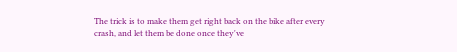The trick is to make them get right back on the bike after every crash, and let them be done once they've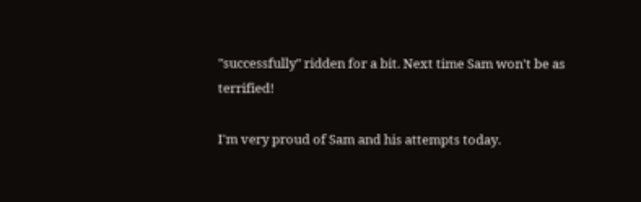"successfully" ridden for a bit. Next time Sam won't be as terrified!

I'm very proud of Sam and his attempts today.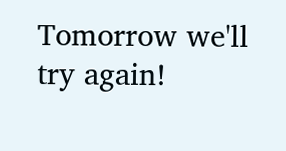Tomorrow we'll try again!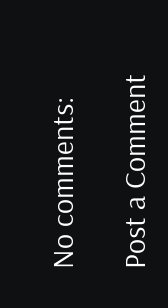No comments:

Post a Comment